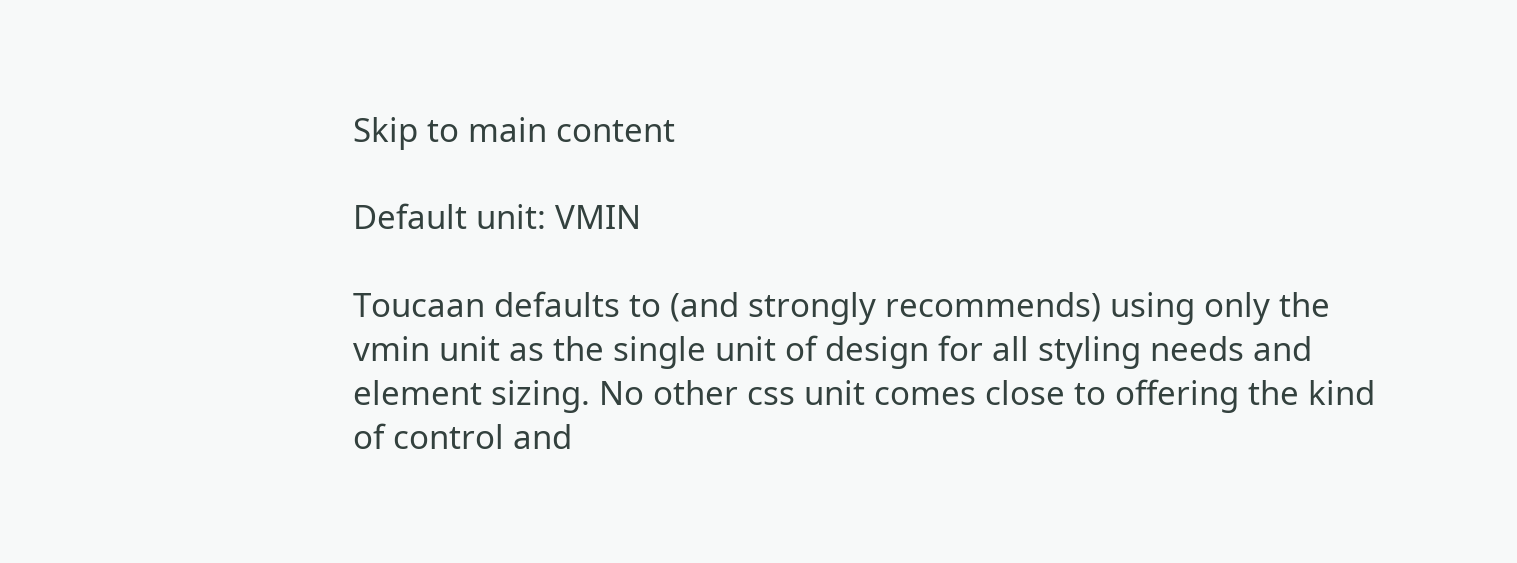Skip to main content

Default unit: VMIN

Toucaan defaults to (and strongly recommends) using only the vmin unit as the single unit of design for all styling needs and element sizing. No other css unit comes close to offering the kind of control and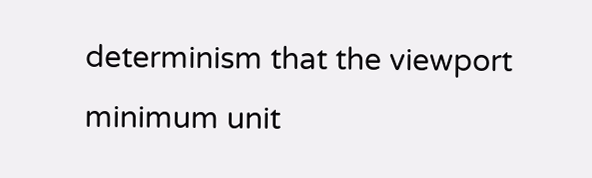determinism that the viewport minimum unit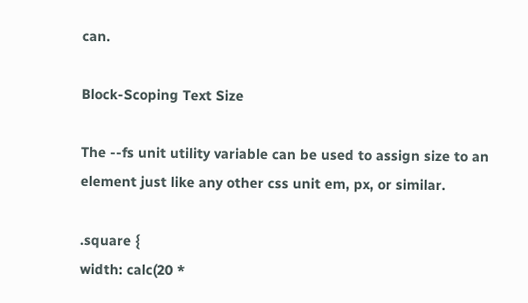can.

Block-Scoping Text Size

The --fs unit utility variable can be used to assign size to an element just like any other css unit em, px, or similar.

.square {
width: calc(20 *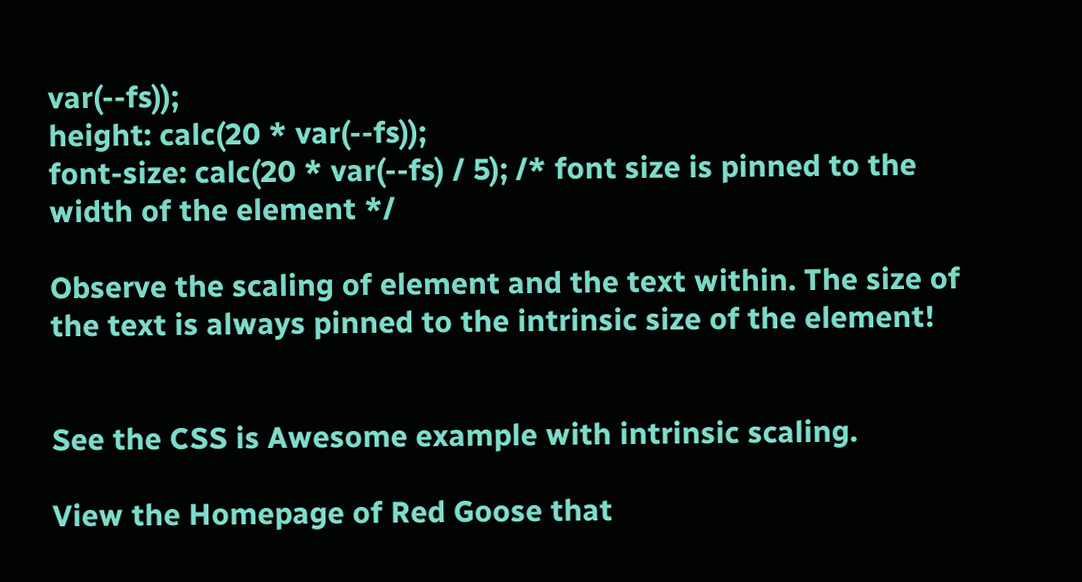var(--fs));
height: calc(20 * var(--fs));
font-size: calc(20 * var(--fs) / 5); /* font size is pinned to the width of the element */

Observe the scaling of element and the text within. The size of the text is always pinned to the intrinsic size of the element!


See the CSS is Awesome example with intrinsic scaling.

View the Homepage of Red Goose that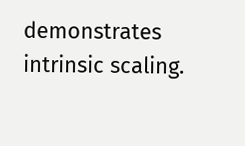demonstrates intrinsic scaling.